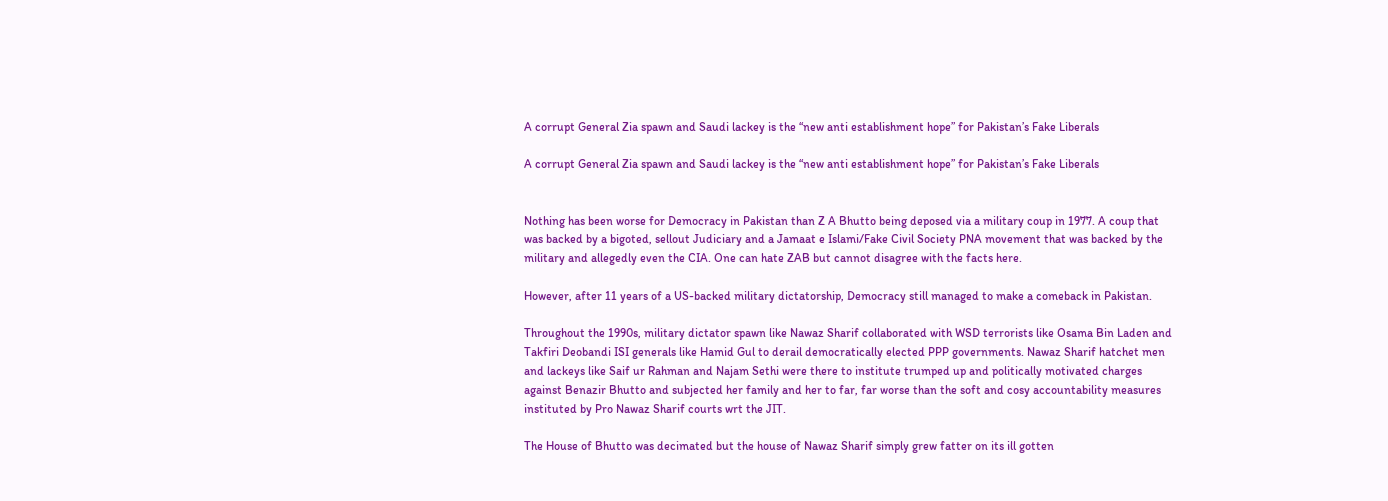A corrupt General Zia spawn and Saudi lackey is the “new anti establishment hope” for Pakistan’s Fake Liberals

A corrupt General Zia spawn and Saudi lackey is the “new anti establishment hope” for Pakistan’s Fake Liberals


Nothing has been worse for Democracy in Pakistan than Z A Bhutto being deposed via a military coup in 1977. A coup that was backed by a bigoted, sellout Judiciary and a Jamaat e Islami/Fake Civil Society PNA movement that was backed by the military and allegedly even the CIA. One can hate ZAB but cannot disagree with the facts here.

However, after 11 years of a US-backed military dictatorship, Democracy still managed to make a comeback in Pakistan.

Throughout the 1990s, military dictator spawn like Nawaz Sharif collaborated with WSD terrorists like Osama Bin Laden and Takfiri Deobandi ISI generals like Hamid Gul to derail democratically elected PPP governments. Nawaz Sharif hatchet men and lackeys like Saif ur Rahman and Najam Sethi were there to institute trumped up and politically motivated charges against Benazir Bhutto and subjected her family and her to far, far worse than the soft and cosy accountability measures instituted by Pro Nawaz Sharif courts wrt the JIT.

The House of Bhutto was decimated but the house of Nawaz Sharif simply grew fatter on its ill gotten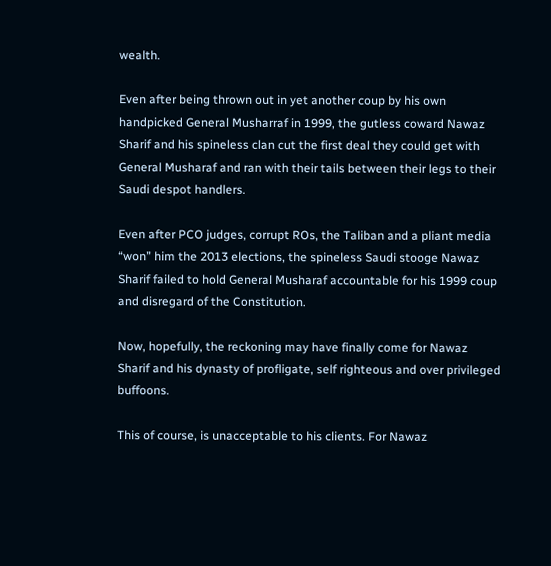wealth.

Even after being thrown out in yet another coup by his own handpicked General Musharraf in 1999, the gutless coward Nawaz Sharif and his spineless clan cut the first deal they could get with General Musharaf and ran with their tails between their legs to their Saudi despot handlers.

Even after PCO judges, corrupt ROs, the Taliban and a pliant media “won” him the 2013 elections, the spineless Saudi stooge Nawaz Sharif failed to hold General Musharaf accountable for his 1999 coup and disregard of the Constitution.

Now, hopefully, the reckoning may have finally come for Nawaz Sharif and his dynasty of profligate, self righteous and over privileged buffoons.

This of course, is unacceptable to his clients. For Nawaz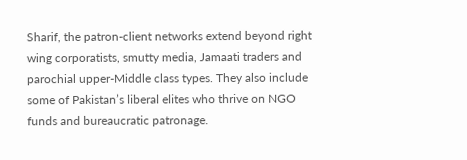Sharif, the patron-client networks extend beyond right wing corporatists, smutty media, Jamaati traders and parochial upper-Middle class types. They also include some of Pakistan’s liberal elites who thrive on NGO funds and bureaucratic patronage.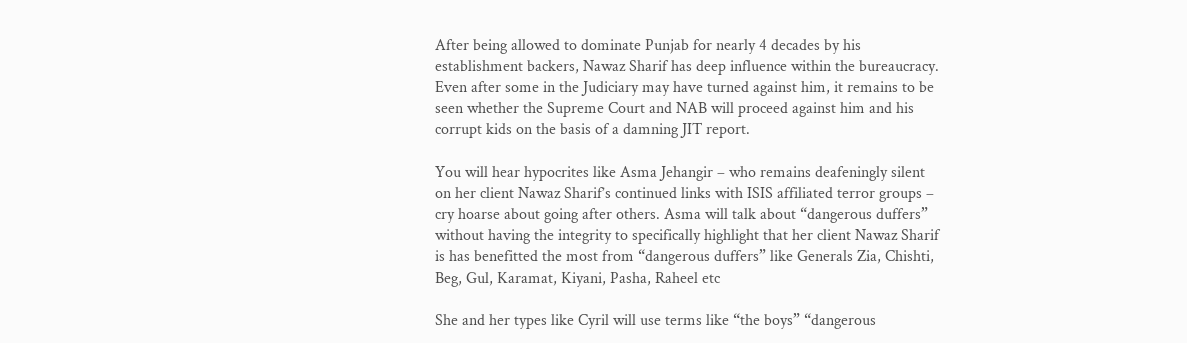After being allowed to dominate Punjab for nearly 4 decades by his establishment backers, Nawaz Sharif has deep influence within the bureaucracy. Even after some in the Judiciary may have turned against him, it remains to be seen whether the Supreme Court and NAB will proceed against him and his corrupt kids on the basis of a damning JIT report.

You will hear hypocrites like Asma Jehangir – who remains deafeningly silent on her client Nawaz Sharif’s continued links with ISIS affiliated terror groups – cry hoarse about going after others. Asma will talk about “dangerous duffers” without having the integrity to specifically highlight that her client Nawaz Sharif is has benefitted the most from “dangerous duffers” like Generals Zia, Chishti, Beg, Gul, Karamat, Kiyani, Pasha, Raheel etc

She and her types like Cyril will use terms like “the boys” “dangerous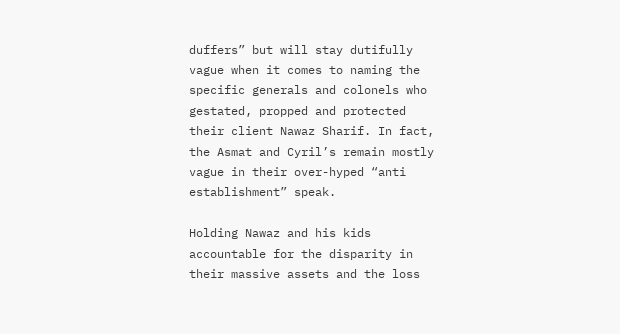duffers” but will stay dutifully vague when it comes to naming the specific generals and colonels who gestated, propped and protected their client Nawaz Sharif. In fact, the Asmat and Cyril’s remain mostly vague in their over-hyped “anti establishment” speak.

Holding Nawaz and his kids accountable for the disparity in their massive assets and the loss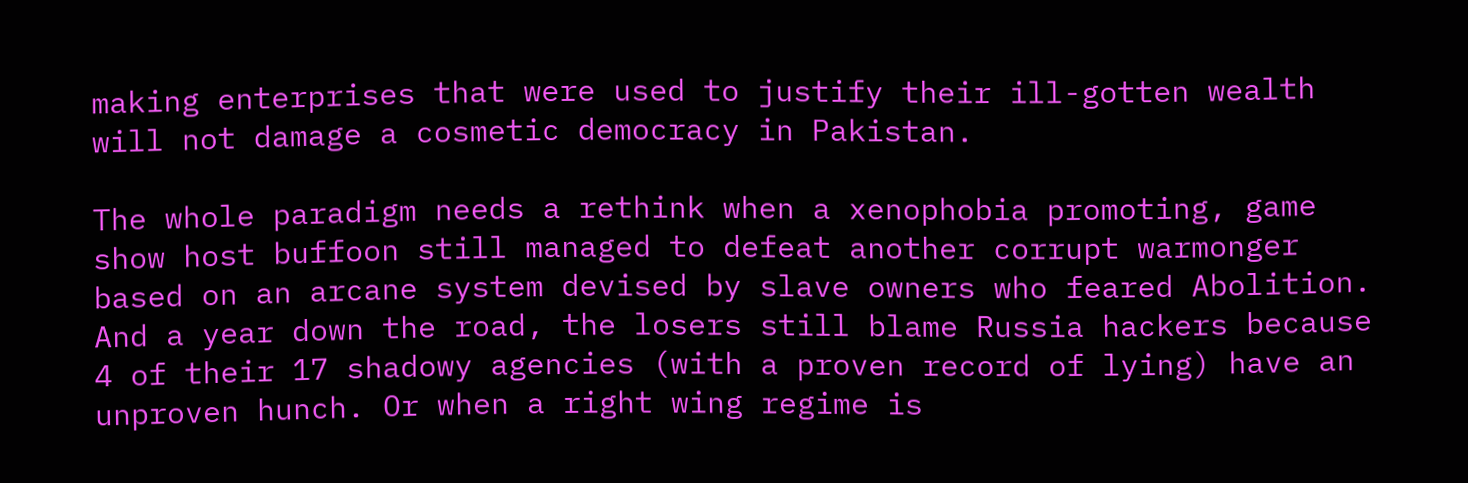making enterprises that were used to justify their ill-gotten wealth will not damage a cosmetic democracy in Pakistan.

The whole paradigm needs a rethink when a xenophobia promoting, game show host buffoon still managed to defeat another corrupt warmonger based on an arcane system devised by slave owners who feared Abolition. And a year down the road, the losers still blame Russia hackers because 4 of their 17 shadowy agencies (with a proven record of lying) have an unproven hunch. Or when a right wing regime is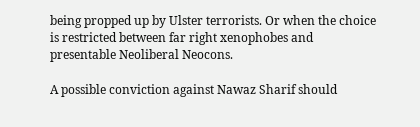being propped up by Ulster terrorists. Or when the choice is restricted between far right xenophobes and presentable Neoliberal Neocons.

A possible conviction against Nawaz Sharif should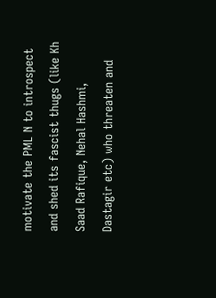motivate the PML N to introspect and shed its fascist thugs (like Kh Saad Rafique, Nehal Hashmi, Dastagir etc) who threaten and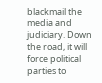blackmail the media and judiciary. Down the road, it will force political parties to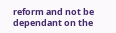reform and not be dependant on the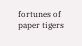fortunes of paper tigers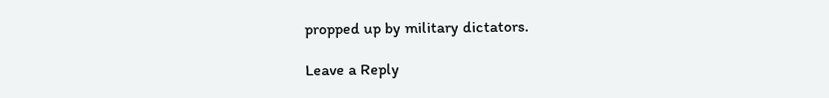propped up by military dictators.

Leave a Reply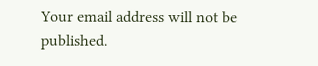Your email address will not be published.